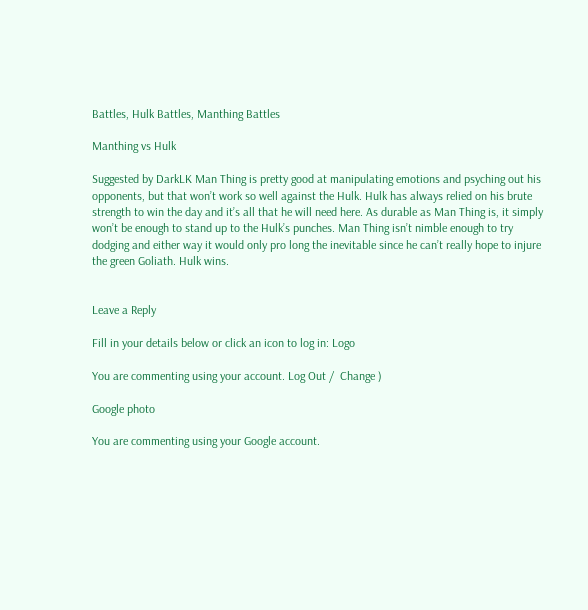Battles, Hulk Battles, Manthing Battles

Manthing vs Hulk

Suggested by DarkLK Man Thing is pretty good at manipulating emotions and psyching out his opponents, but that won’t work so well against the Hulk. Hulk has always relied on his brute strength to win the day and it’s all that he will need here. As durable as Man Thing is, it simply won’t be enough to stand up to the Hulk’s punches. Man Thing isn’t nimble enough to try dodging and either way it would only pro long the inevitable since he can’t really hope to injure the green Goliath. Hulk wins.


Leave a Reply

Fill in your details below or click an icon to log in: Logo

You are commenting using your account. Log Out /  Change )

Google photo

You are commenting using your Google account.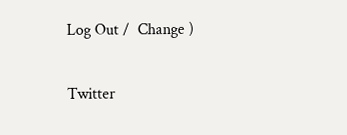Log Out /  Change )

Twitter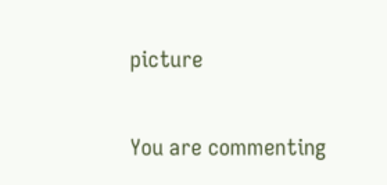picture

You are commenting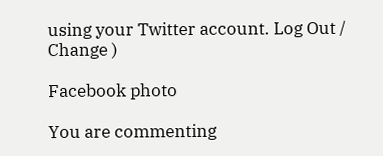using your Twitter account. Log Out /  Change )

Facebook photo

You are commenting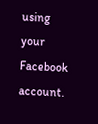using your Facebook account.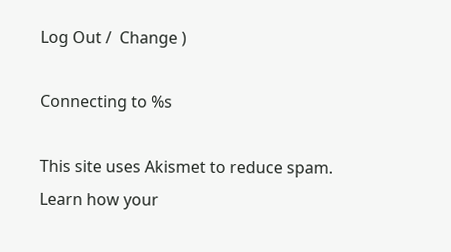Log Out /  Change )

Connecting to %s

This site uses Akismet to reduce spam. Learn how your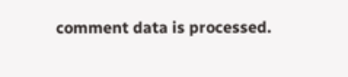comment data is processed.